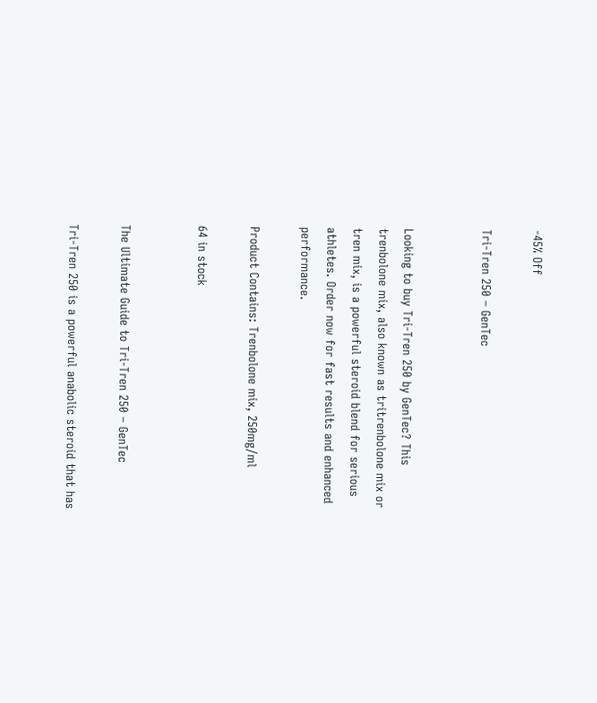-45% Off

Tri-Tren 250 – GenTec


Looking to buy Tri-Tren 250 by GenTec? This trenbolone mix, also known as tritrenbolone mix or tren mix, is a powerful steroid blend for serious athletes. Order now for fast results and enhanced performance.

Product Contains: Trenbolone mix, 250mg/ml

64 in stock


The Ultimate Guide to Tri-Tren 250 – GenTec

Tri-Tren 250 is a powerful anabolic steroid that has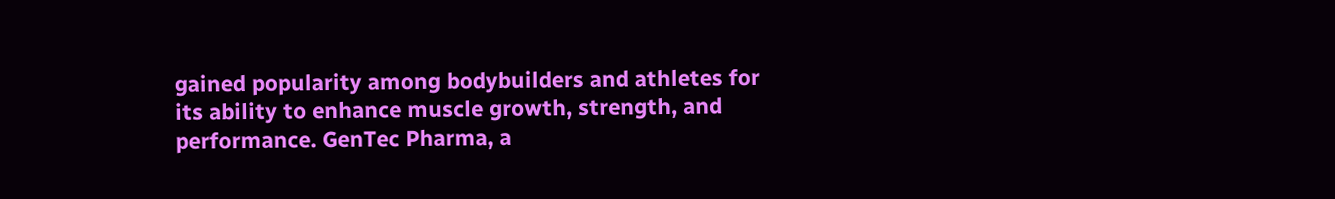gained popularity among bodybuilders and athletes for its ability to enhance muscle growth, strength, and performance. GenTec Pharma, a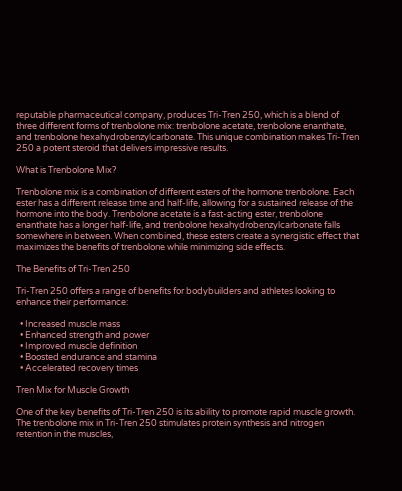reputable pharmaceutical company, produces Tri-Tren 250, which is a blend of three different forms of trenbolone mix: trenbolone acetate, trenbolone enanthate, and trenbolone hexahydrobenzylcarbonate. This unique combination makes Tri-Tren 250 a potent steroid that delivers impressive results.

What is Trenbolone Mix?

Trenbolone mix is a combination of different esters of the hormone trenbolone. Each ester has a different release time and half-life, allowing for a sustained release of the hormone into the body. Trenbolone acetate is a fast-acting ester, trenbolone enanthate has a longer half-life, and trenbolone hexahydrobenzylcarbonate falls somewhere in between. When combined, these esters create a synergistic effect that maximizes the benefits of trenbolone while minimizing side effects.

The Benefits of Tri-Tren 250

Tri-Tren 250 offers a range of benefits for bodybuilders and athletes looking to enhance their performance:

  • Increased muscle mass
  • Enhanced strength and power
  • Improved muscle definition
  • Boosted endurance and stamina
  • Accelerated recovery times

Tren Mix for Muscle Growth

One of the key benefits of Tri-Tren 250 is its ability to promote rapid muscle growth. The trenbolone mix in Tri-Tren 250 stimulates protein synthesis and nitrogen retention in the muscles,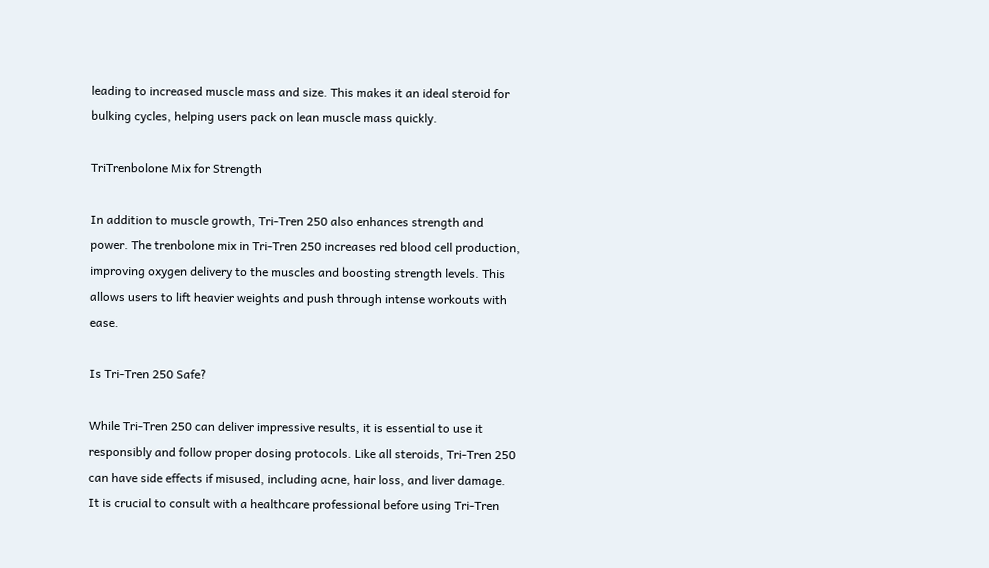leading to increased muscle mass and size. This makes it an ideal steroid for bulking cycles, helping users pack on lean muscle mass quickly.

TriTrenbolone Mix for Strength

In addition to muscle growth, Tri-Tren 250 also enhances strength and power. The trenbolone mix in Tri-Tren 250 increases red blood cell production, improving oxygen delivery to the muscles and boosting strength levels. This allows users to lift heavier weights and push through intense workouts with ease.

Is Tri-Tren 250 Safe?

While Tri-Tren 250 can deliver impressive results, it is essential to use it responsibly and follow proper dosing protocols. Like all steroids, Tri-Tren 250 can have side effects if misused, including acne, hair loss, and liver damage. It is crucial to consult with a healthcare professional before using Tri-Tren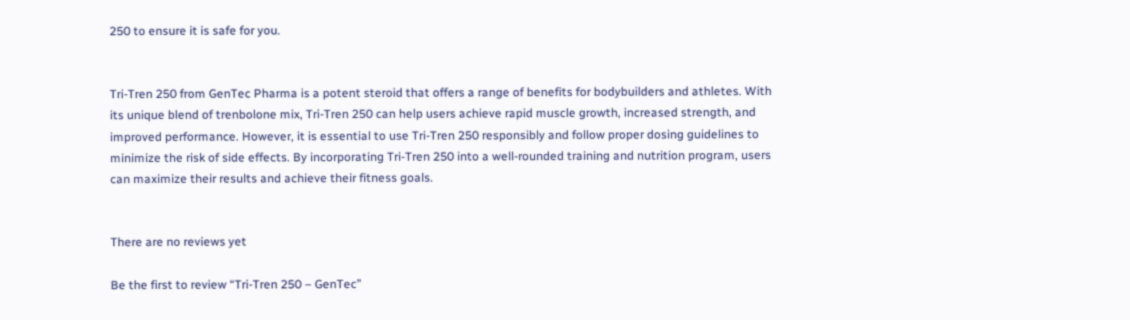250 to ensure it is safe for you.


Tri-Tren 250 from GenTec Pharma is a potent steroid that offers a range of benefits for bodybuilders and athletes. With its unique blend of trenbolone mix, Tri-Tren 250 can help users achieve rapid muscle growth, increased strength, and improved performance. However, it is essential to use Tri-Tren 250 responsibly and follow proper dosing guidelines to minimize the risk of side effects. By incorporating Tri-Tren 250 into a well-rounded training and nutrition program, users can maximize their results and achieve their fitness goals.


There are no reviews yet

Be the first to review “Tri-Tren 250 – GenTec”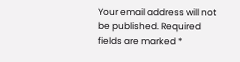Your email address will not be published. Required fields are marked *